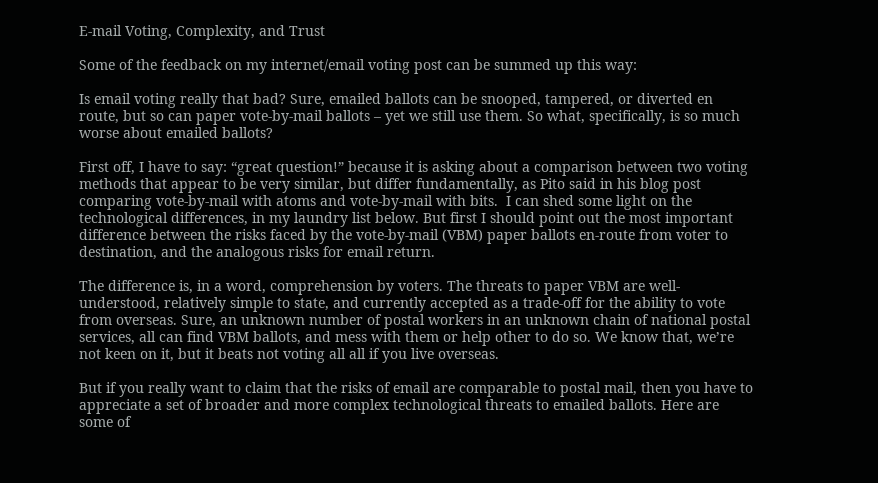E-mail Voting, Complexity, and Trust

Some of the feedback on my internet/email voting post can be summed up this way:

Is email voting really that bad? Sure, emailed ballots can be snooped, tampered, or diverted en route, but so can paper vote-by-mail ballots – yet we still use them. So what, specifically, is so much worse about emailed ballots?

First off, I have to say: “great question!” because it is asking about a comparison between two voting methods that appear to be very similar, but differ fundamentally, as Pito said in his blog post comparing vote-by-mail with atoms and vote-by-mail with bits.  I can shed some light on the technological differences, in my laundry list below. But first I should point out the most important difference between the risks faced by the vote-by-mail (VBM) paper ballots en-route from voter to destination, and the analogous risks for email return.

The difference is, in a word, comprehension by voters. The threats to paper VBM are well-understood, relatively simple to state, and currently accepted as a trade-off for the ability to vote from overseas. Sure, an unknown number of postal workers in an unknown chain of national postal services, all can find VBM ballots, and mess with them or help other to do so. We know that, we’re not keen on it, but it beats not voting all all if you live overseas.

But if you really want to claim that the risks of email are comparable to postal mail, then you have to appreciate a set of broader and more complex technological threats to emailed ballots. Here are some of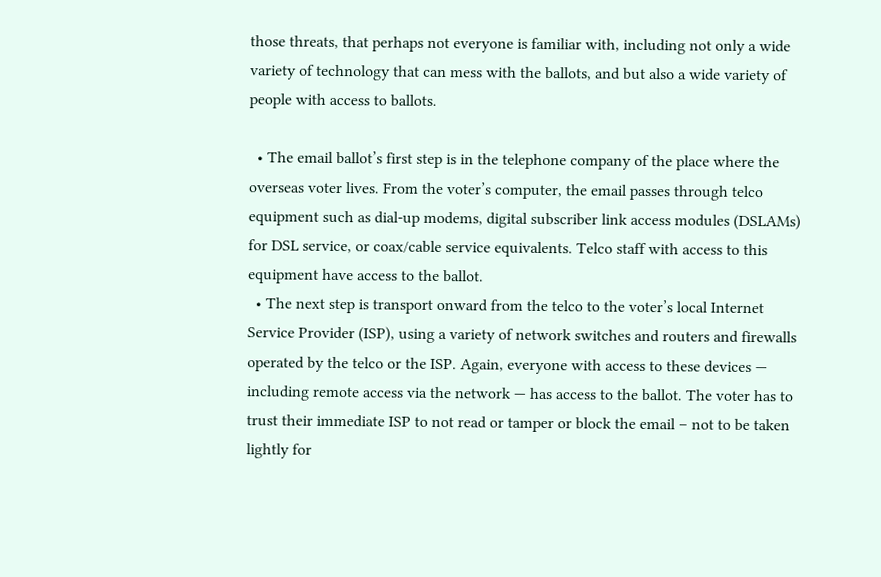those threats, that perhaps not everyone is familiar with, including not only a wide variety of technology that can mess with the ballots, and but also a wide variety of people with access to ballots.

  • The email ballot’s first step is in the telephone company of the place where the overseas voter lives. From the voter’s computer, the email passes through telco equipment such as dial-up modems, digital subscriber link access modules (DSLAMs) for DSL service, or coax/cable service equivalents. Telco staff with access to this equipment have access to the ballot.
  • The next step is transport onward from the telco to the voter’s local Internet Service Provider (ISP), using a variety of network switches and routers and firewalls operated by the telco or the ISP. Again, everyone with access to these devices — including remote access via the network — has access to the ballot. The voter has to trust their immediate ISP to not read or tamper or block the email – not to be taken lightly for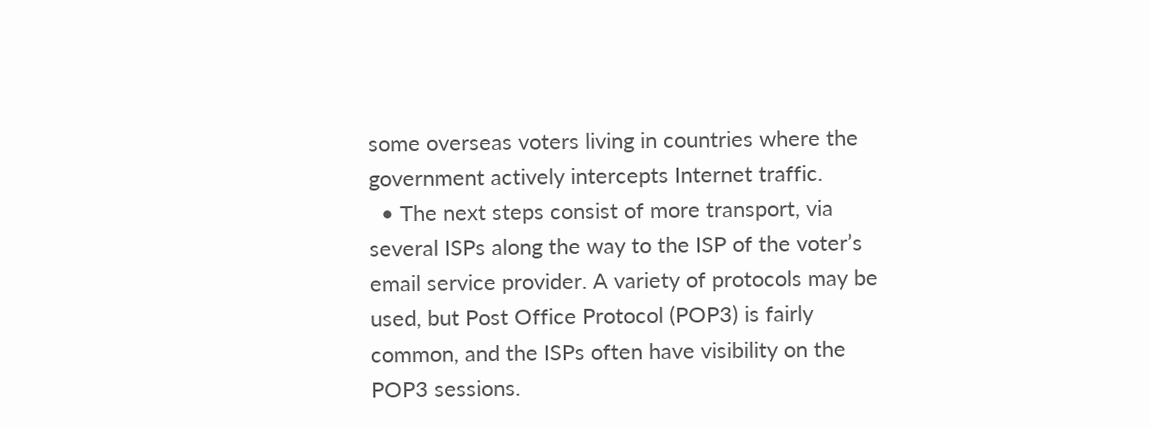some overseas voters living in countries where the government actively intercepts Internet traffic.
  • The next steps consist of more transport, via several ISPs along the way to the ISP of the voter’s email service provider. A variety of protocols may be used, but Post Office Protocol (POP3) is fairly common, and the ISPs often have visibility on the POP3 sessions.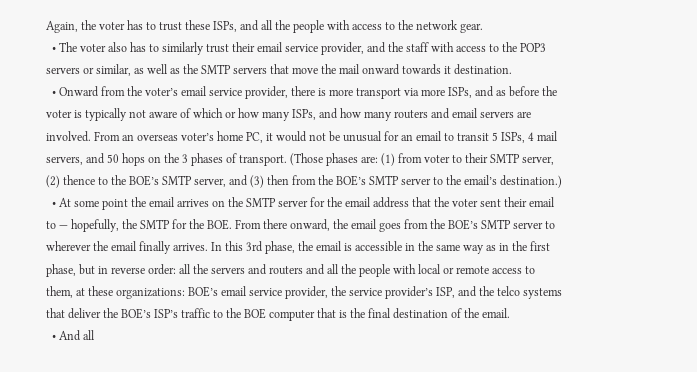Again, the voter has to trust these ISPs, and all the people with access to the network gear.
  • The voter also has to similarly trust their email service provider, and the staff with access to the POP3 servers or similar, as well as the SMTP servers that move the mail onward towards it destination.
  • Onward from the voter’s email service provider, there is more transport via more ISPs, and as before the voter is typically not aware of which or how many ISPs, and how many routers and email servers are involved. From an overseas voter’s home PC, it would not be unusual for an email to transit 5 ISPs, 4 mail servers, and 50 hops on the 3 phases of transport. (Those phases are: (1) from voter to their SMTP server, (2) thence to the BOE’s SMTP server, and (3) then from the BOE’s SMTP server to the email’s destination.)
  • At some point the email arrives on the SMTP server for the email address that the voter sent their email to — hopefully, the SMTP for the BOE. From there onward, the email goes from the BOE’s SMTP server to wherever the email finally arrives. In this 3rd phase, the email is accessible in the same way as in the first phase, but in reverse order: all the servers and routers and all the people with local or remote access to them, at these organizations: BOE’s email service provider, the service provider’s ISP, and the telco systems that deliver the BOE’s ISP’s traffic to the BOE computer that is the final destination of the email.
  • And all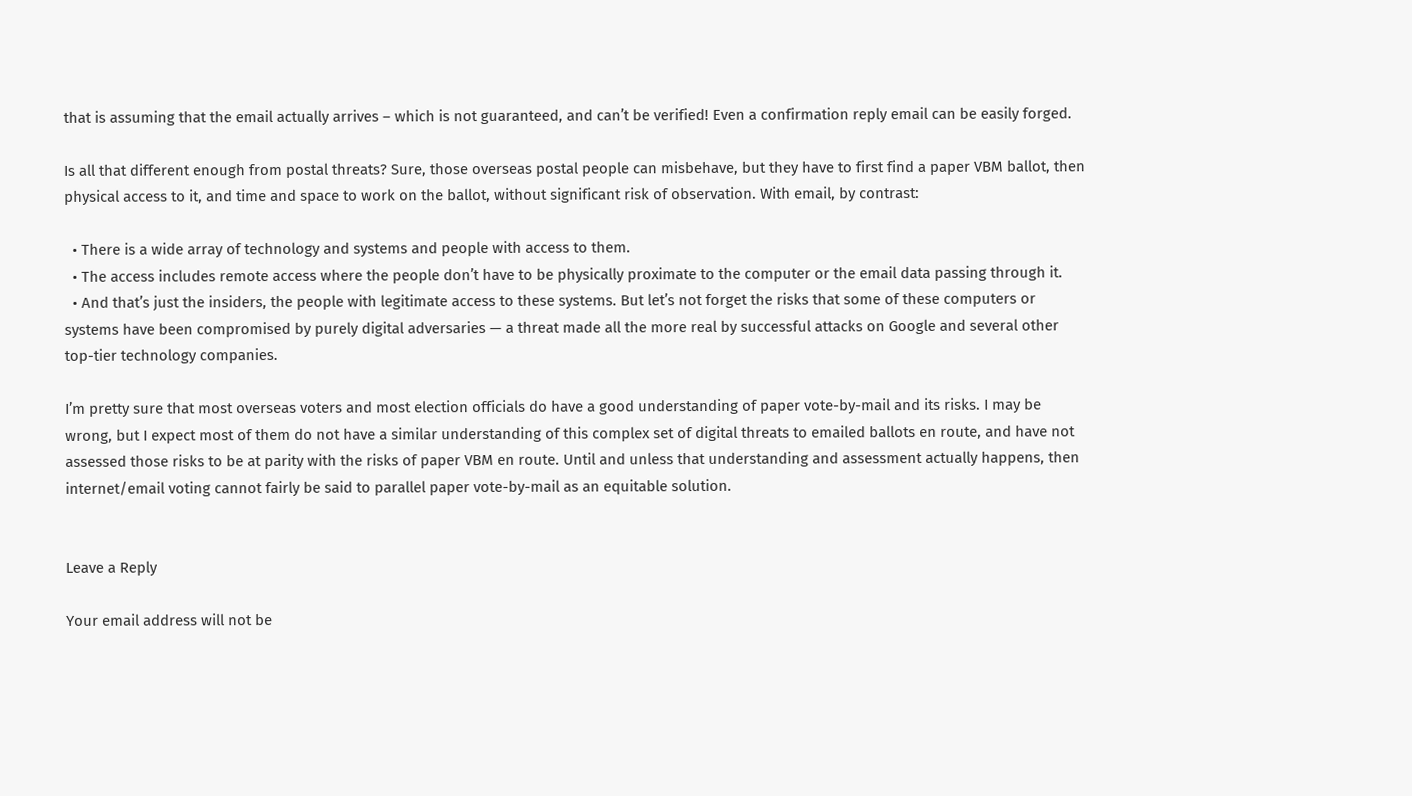that is assuming that the email actually arrives – which is not guaranteed, and can’t be verified! Even a confirmation reply email can be easily forged.

Is all that different enough from postal threats? Sure, those overseas postal people can misbehave, but they have to first find a paper VBM ballot, then physical access to it, and time and space to work on the ballot, without significant risk of observation. With email, by contrast:

  • There is a wide array of technology and systems and people with access to them.
  • The access includes remote access where the people don’t have to be physically proximate to the computer or the email data passing through it.
  • And that’s just the insiders, the people with legitimate access to these systems. But let’s not forget the risks that some of these computers or systems have been compromised by purely digital adversaries — a threat made all the more real by successful attacks on Google and several other top-tier technology companies.

I’m pretty sure that most overseas voters and most election officials do have a good understanding of paper vote-by-mail and its risks. I may be wrong, but I expect most of them do not have a similar understanding of this complex set of digital threats to emailed ballots en route, and have not assessed those risks to be at parity with the risks of paper VBM en route. Until and unless that understanding and assessment actually happens, then internet/email voting cannot fairly be said to parallel paper vote-by-mail as an equitable solution.


Leave a Reply

Your email address will not be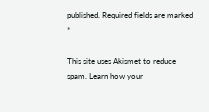published. Required fields are marked *

This site uses Akismet to reduce spam. Learn how your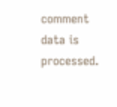comment data is processed.